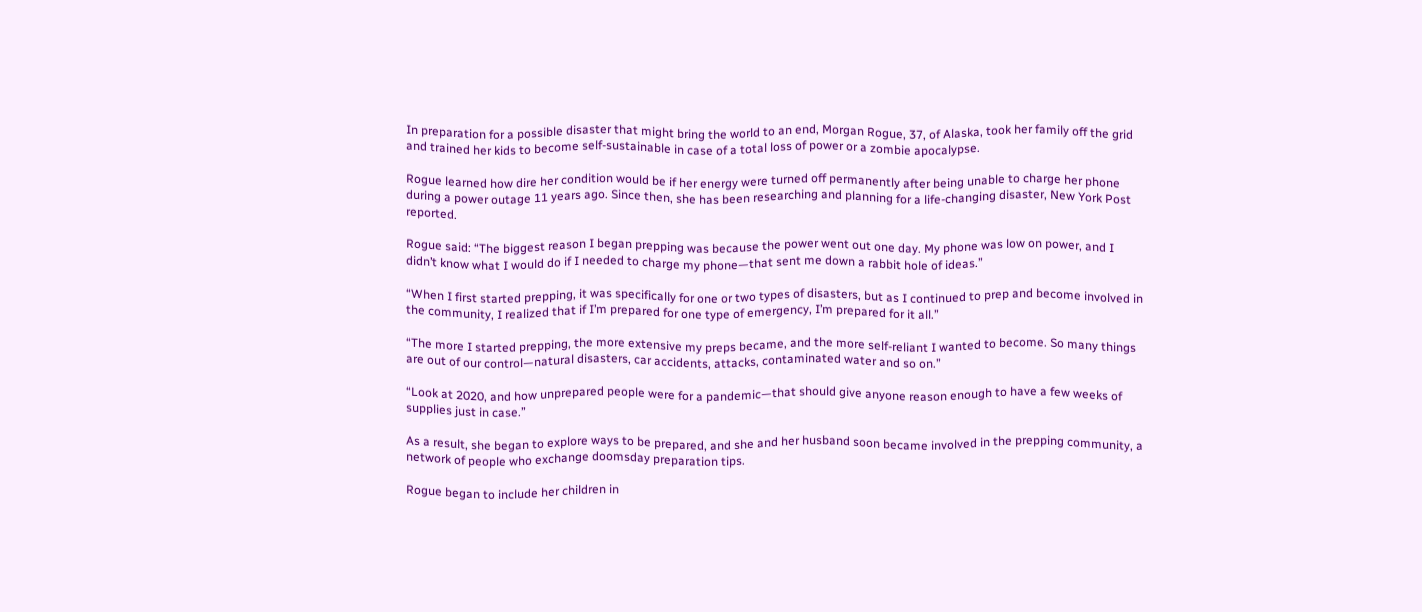In preparation for a possible disaster that might bring the world to an end, Morgan Rogue, 37, of Alaska, took her family off the grid and trained her kids to become self-sustainable in case of a total loss of power or a zombie apocalypse.

Rogue learned how dire her condition would be if her energy were turned off permanently after being unable to charge her phone during a power outage 11 years ago. Since then, she has been researching and planning for a life-changing disaster, New York Post reported.

Rogue said: “The biggest reason I began prepping was because the power went out one day. My phone was low on power, and I didn’t know what I would do if I needed to charge my phone—that sent me down a rabbit hole of ideas.”

“When I first started prepping, it was specifically for one or two types of disasters, but as I continued to prep and become involved in the community, I realized that if I’m prepared for one type of emergency, I’m prepared for it all.”

“The more I started prepping, the more extensive my preps became, and the more self-reliant I wanted to become. So many things are out of our control—natural disasters, car accidents, attacks, contaminated water and so on.”

“Look at 2020, and how unprepared people were for a pandemic—that should give anyone reason enough to have a few weeks of supplies just in case.”

As a result, she began to explore ways to be prepared, and she and her husband soon became involved in the prepping community, a network of people who exchange doomsday preparation tips.

Rogue began to include her children in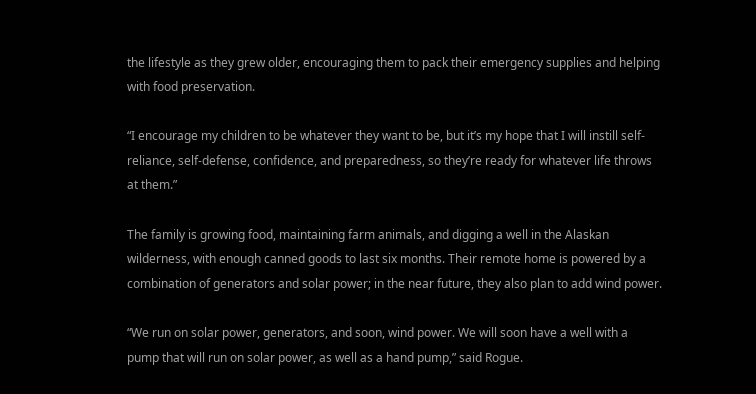the lifestyle as they grew older, encouraging them to pack their emergency supplies and helping with food preservation.

“I encourage my children to be whatever they want to be, but it’s my hope that I will instill self-reliance, self-defense, confidence, and preparedness, so they’re ready for whatever life throws at them.”

The family is growing food, maintaining farm animals, and digging a well in the Alaskan wilderness, with enough canned goods to last six months. Their remote home is powered by a combination of generators and solar power; in the near future, they also plan to add wind power.

“We run on solar power, generators, and soon, wind power. We will soon have a well with a pump that will run on solar power, as well as a hand pump,” said Rogue.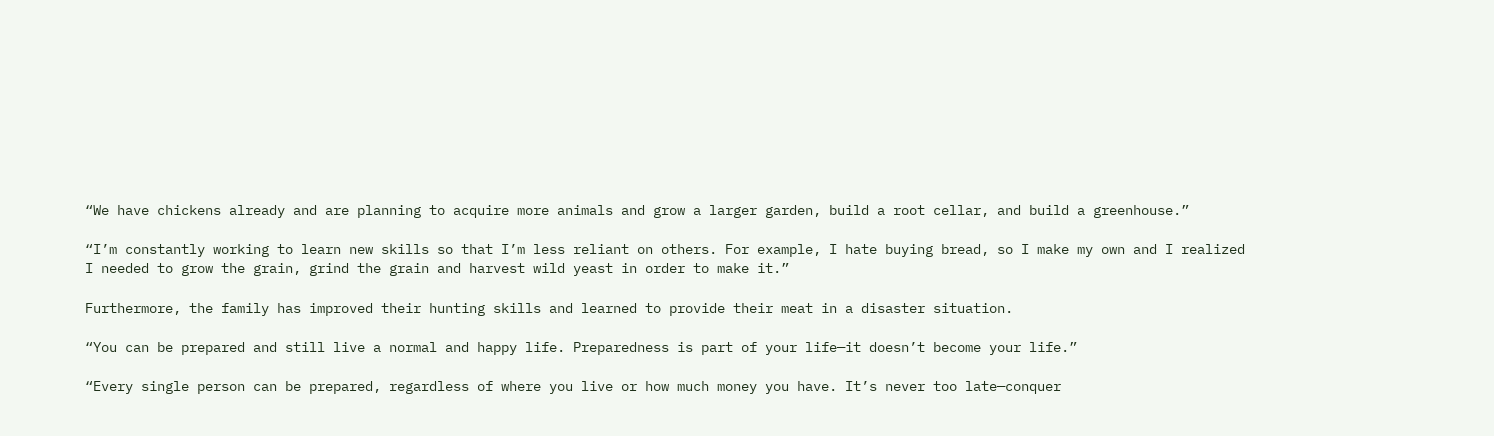“We have chickens already and are planning to acquire more animals and grow a larger garden, build a root cellar, and build a greenhouse.”

“I’m constantly working to learn new skills so that I’m less reliant on others. For example, I hate buying bread, so I make my own and I realized I needed to grow the grain, grind the grain and harvest wild yeast in order to make it.”

Furthermore, the family has improved their hunting skills and learned to provide their meat in a disaster situation.

“You can be prepared and still live a normal and happy life. Preparedness is part of your life—it doesn’t become your life.”

“Every single person can be prepared, regardless of where you live or how much money you have. It’s never too late—conquer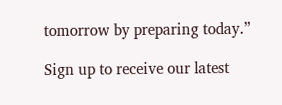tomorrow by preparing today.”

Sign up to receive our latest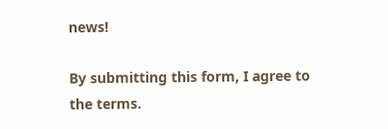news!

By submitting this form, I agree to the terms.